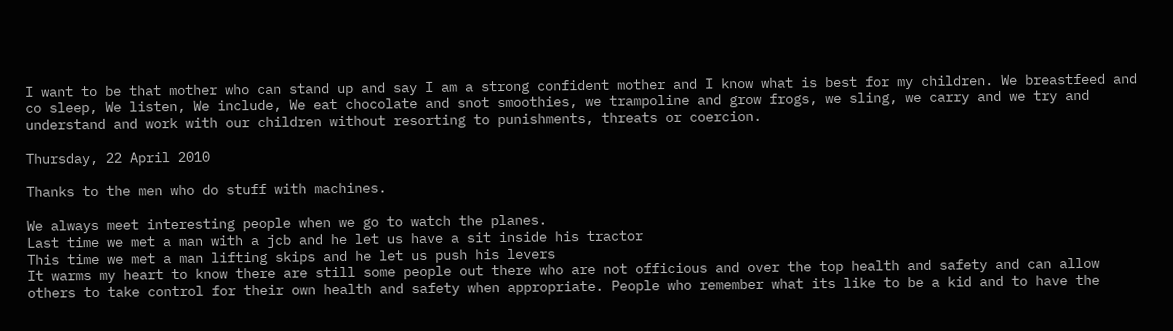I want to be that mother who can stand up and say I am a strong confident mother and I know what is best for my children. We breastfeed and co sleep, We listen, We include, We eat chocolate and snot smoothies, we trampoline and grow frogs, we sling, we carry and we try and understand and work with our children without resorting to punishments, threats or coercion.

Thursday, 22 April 2010

Thanks to the men who do stuff with machines.

We always meet interesting people when we go to watch the planes.
Last time we met a man with a jcb and he let us have a sit inside his tractor
This time we met a man lifting skips and he let us push his levers
It warms my heart to know there are still some people out there who are not officious and over the top health and safety and can allow others to take control for their own health and safety when appropriate. People who remember what its like to be a kid and to have the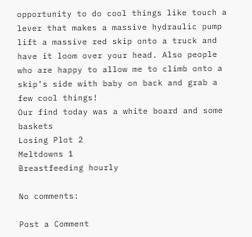opportunity to do cool things like touch a lever that makes a massive hydraulic pump lift a massive red skip onto a truck and have it loom over your head. Also people who are happy to allow me to climb onto a skip’s side with baby on back and grab a few cool things!
Our find today was a white board and some baskets
Losing Plot 2
Meltdowns 1
Breastfeeding hourly

No comments:

Post a Comment